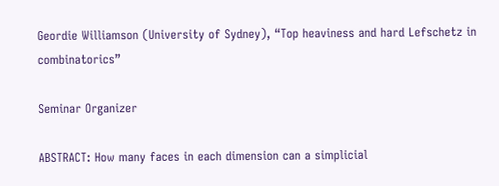Geordie Williamson (University of Sydney), “Top heaviness and hard Lefschetz in combinatorics”

Seminar Organizer

ABSTRACT: How many faces in each dimension can a simplicial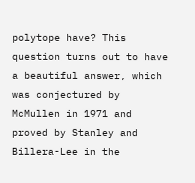polytope have? This question turns out to have a beautiful answer, which was conjectured by McMullen in 1971 and proved by Stanley and Billera-Lee in the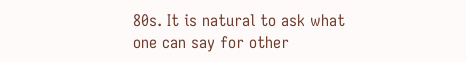80s. It is natural to ask what one can say for other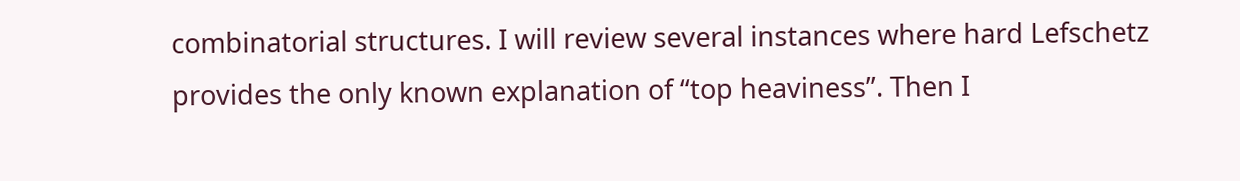combinatorial structures. I will review several instances where hard Lefschetz provides the only known explanation of “top heaviness”. Then I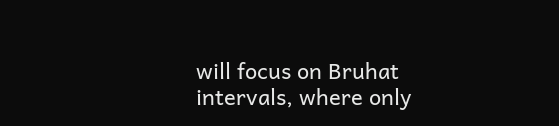will focus on Bruhat intervals, where only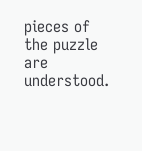pieces of the puzzle are understood.